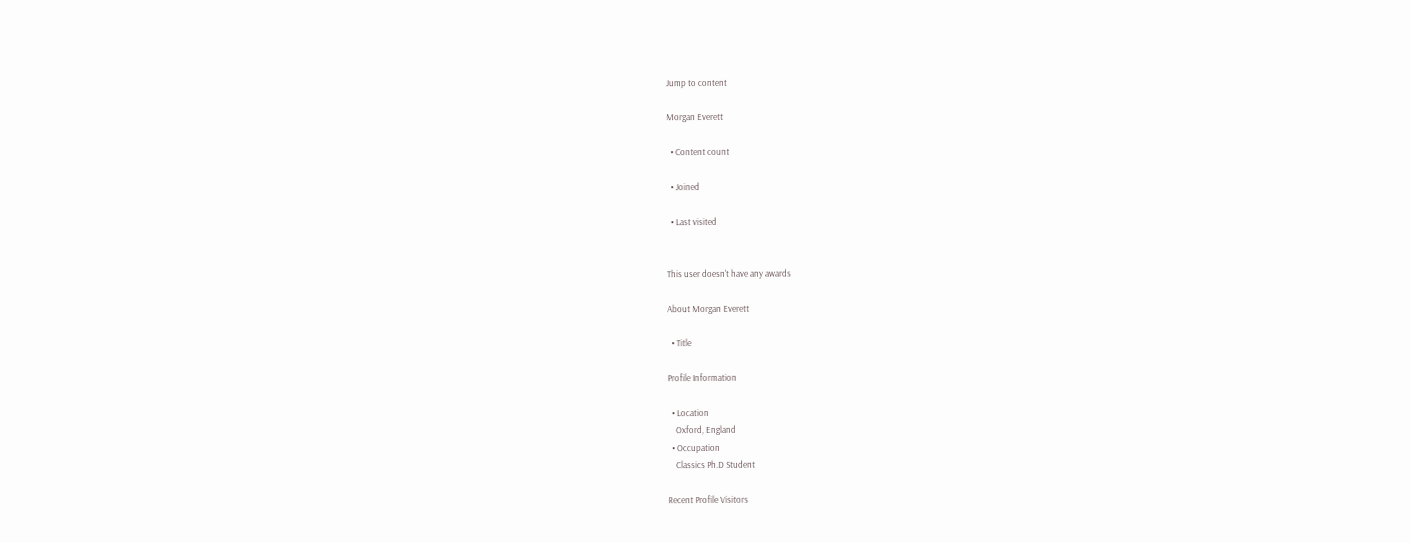Jump to content

Morgan Everett

  • Content count

  • Joined

  • Last visited


This user doesn't have any awards

About Morgan Everett

  • Title

Profile Information

  • Location
    Oxford, England
  • Occupation
    Classics Ph.D Student

Recent Profile Visitors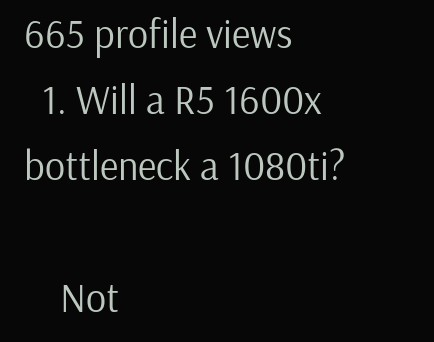665 profile views
  1. Will a R5 1600x bottleneck a 1080ti?

    Not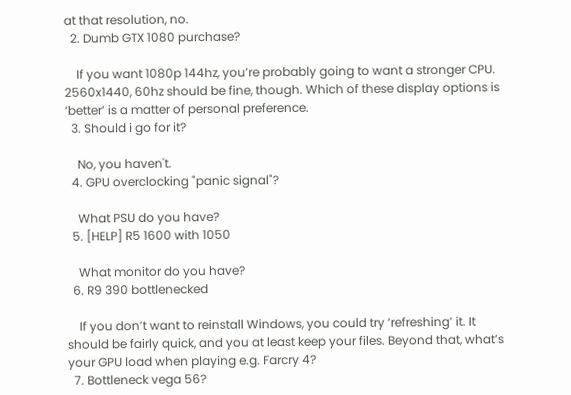at that resolution, no.
  2. Dumb GTX 1080 purchase?

    If you want 1080p 144hz, you’re probably going to want a stronger CPU. 2560x1440, 60hz should be fine, though. Which of these display options is ‘better’ is a matter of personal preference.
  3. Should i go for it?

    No, you haven't.
  4. GPU overclocking "panic signal"?

    What PSU do you have?
  5. [HELP] R5 1600 with 1050

    What monitor do you have?
  6. R9 390 bottlenecked

    If you don’t want to reinstall Windows, you could try ‘refreshing’ it. It should be fairly quick, and you at least keep your files. Beyond that, what’s your GPU load when playing e.g. Farcry 4?
  7. Bottleneck vega 56?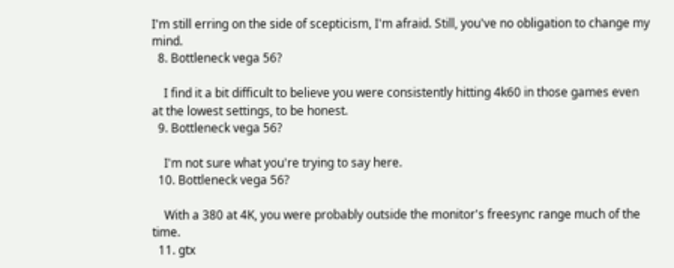I'm still erring on the side of scepticism, I'm afraid. Still, you've no obligation to change my mind.
  8. Bottleneck vega 56?

    I find it a bit difficult to believe you were consistently hitting 4k60 in those games even at the lowest settings, to be honest.
  9. Bottleneck vega 56?

    I'm not sure what you're trying to say here.
  10. Bottleneck vega 56?

    With a 380 at 4K, you were probably outside the monitor's freesync range much of the time.
  11. gtx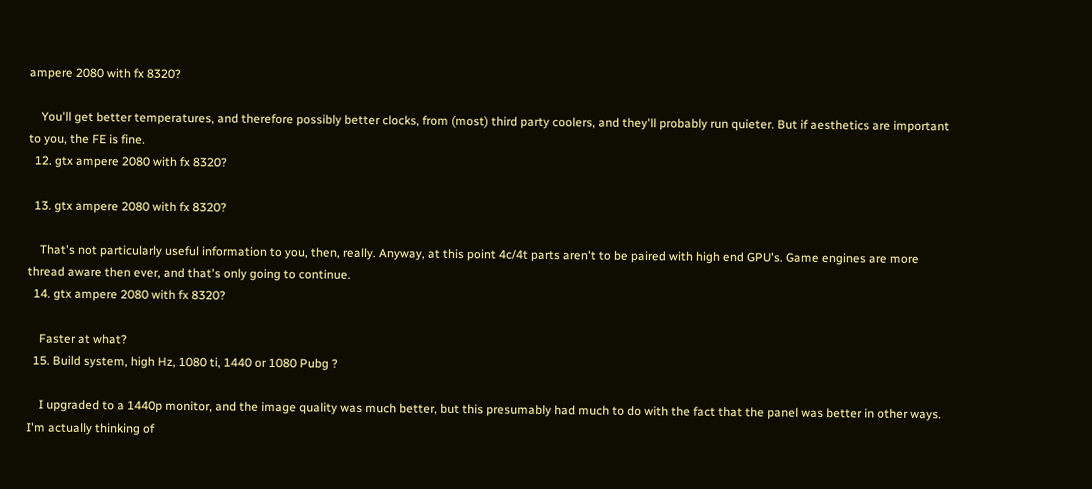ampere 2080 with fx 8320?

    You'll get better temperatures, and therefore possibly better clocks, from (most) third party coolers, and they'll probably run quieter. But if aesthetics are important to you, the FE is fine.
  12. gtx ampere 2080 with fx 8320?

  13. gtx ampere 2080 with fx 8320?

    That's not particularly useful information to you, then, really. Anyway, at this point 4c/4t parts aren't to be paired with high end GPU's. Game engines are more thread aware then ever, and that's only going to continue.
  14. gtx ampere 2080 with fx 8320?

    Faster at what?
  15. Build system, high Hz, 1080 ti, 1440 or 1080 Pubg ?

    I upgraded to a 1440p monitor, and the image quality was much better, but this presumably had much to do with the fact that the panel was better in other ways. I'm actually thinking of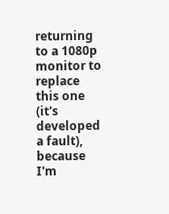returning to a 1080p monitor to replace this one (it's developed a fault), because I'm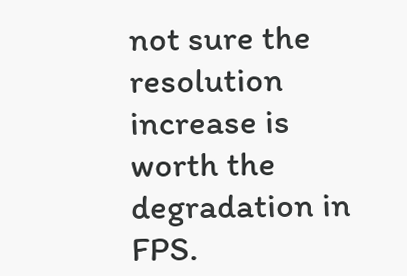not sure the resolution increase is worth the degradation in FPS.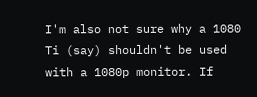I'm also not sure why a 1080 Ti (say) shouldn't be used with a 1080p monitor. If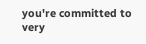you're committed to very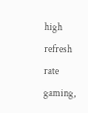high refresh rate gaming,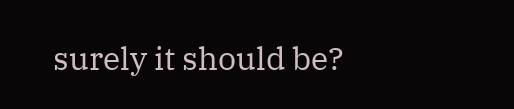surely it should be?